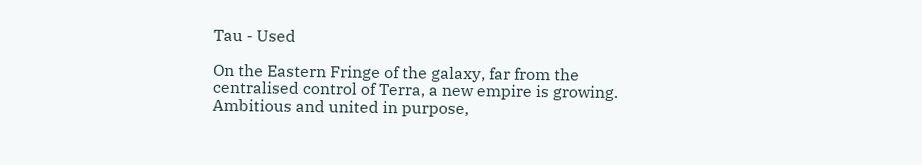Tau - Used

On the Eastern Fringe of the galaxy, far from the centralised control of Terra, a new empire is growing. Ambitious and united in purpose,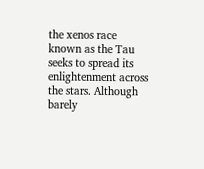the xenos race known as the Tau seeks to spread its enlightenment across the stars. Although barely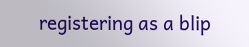registering as a blip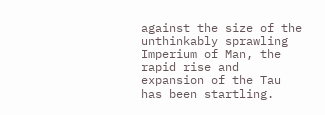against the size of the unthinkably sprawling Imperium of Man, the rapid rise and expansion of the Tau has been startling.